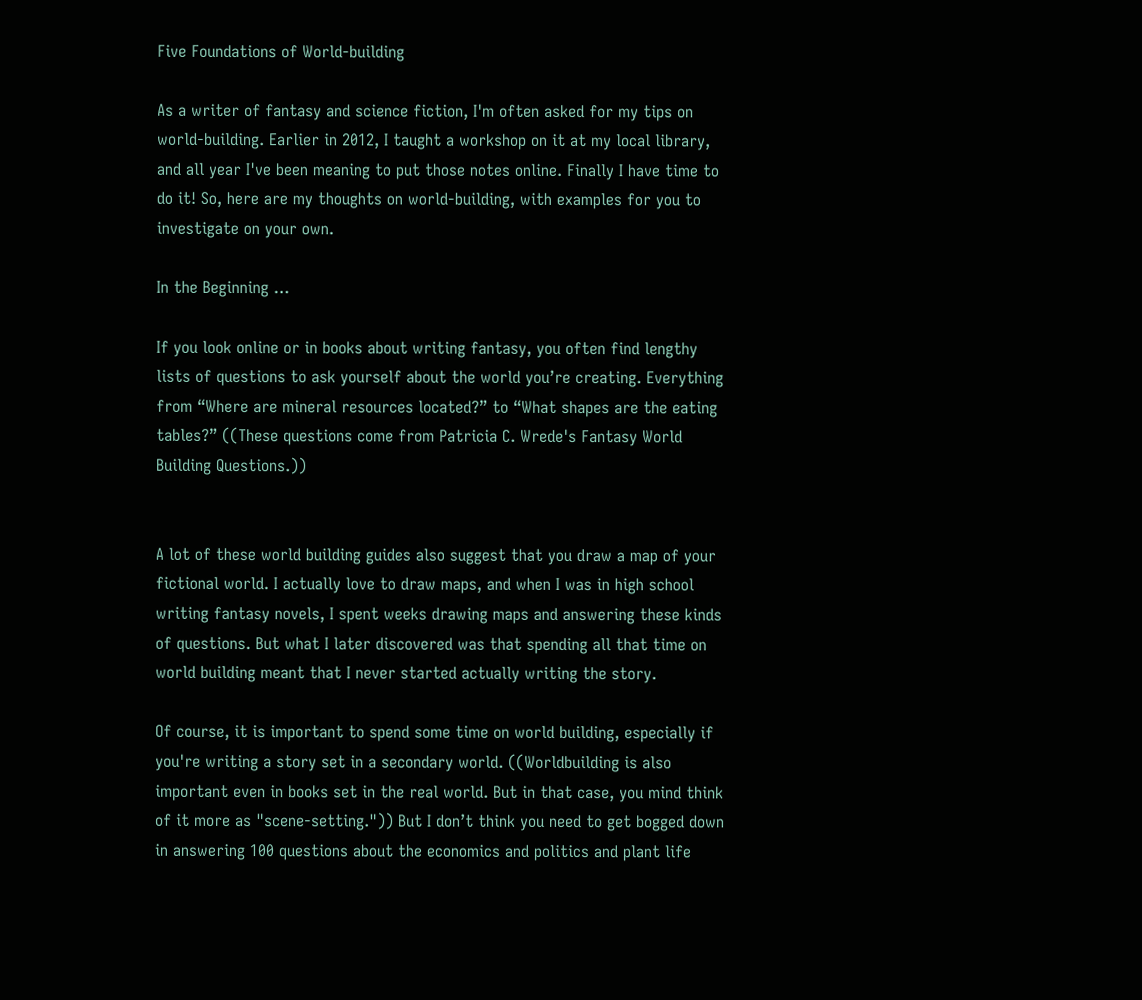Five Foundations of World-building

As a writer of fantasy and science fiction, I'm often asked for my tips on world-building. Earlier in 2012, I taught a workshop on it at my local library, and all year I've been meaning to put those notes online. Finally I have time to do it! So, here are my thoughts on world-building, with examples for you to investigate on your own.

In the Beginning …

If you look online or in books about writing fantasy, you often find lengthy lists of questions to ask yourself about the world you’re creating. Everything from “Where are mineral resources located?” to “What shapes are the eating tables?” ((These questions come from Patricia C. Wrede's Fantasy World Building Questions.))


A lot of these world building guides also suggest that you draw a map of your fictional world. I actually love to draw maps, and when I was in high school writing fantasy novels, I spent weeks drawing maps and answering these kinds of questions. But what I later discovered was that spending all that time on world building meant that I never started actually writing the story.

Of course, it is important to spend some time on world building, especially if you're writing a story set in a secondary world. ((Worldbuilding is also important even in books set in the real world. But in that case, you mind think of it more as "scene-setting.")) But I don’t think you need to get bogged down in answering 100 questions about the economics and politics and plant life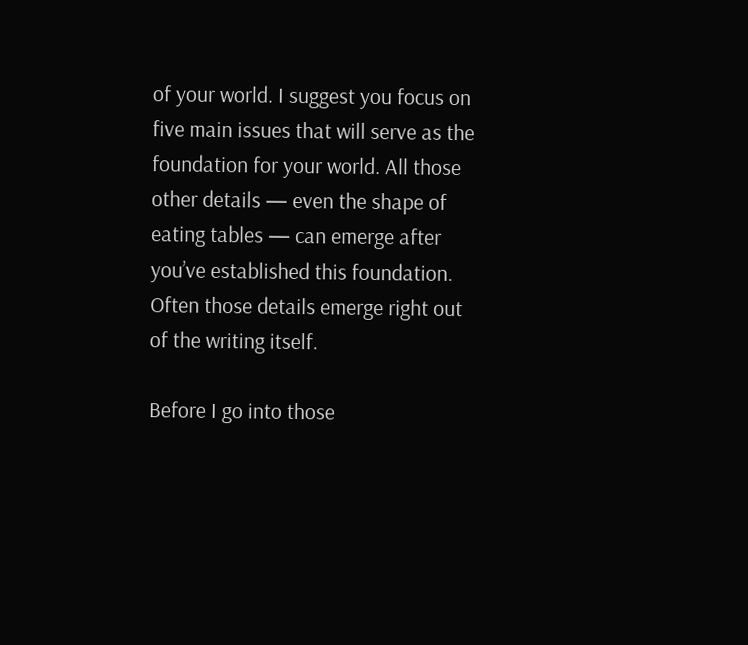of your world. I suggest you focus on five main issues that will serve as the foundation for your world. All those other details — even the shape of eating tables — can emerge after you’ve established this foundation. Often those details emerge right out of the writing itself.

Before I go into those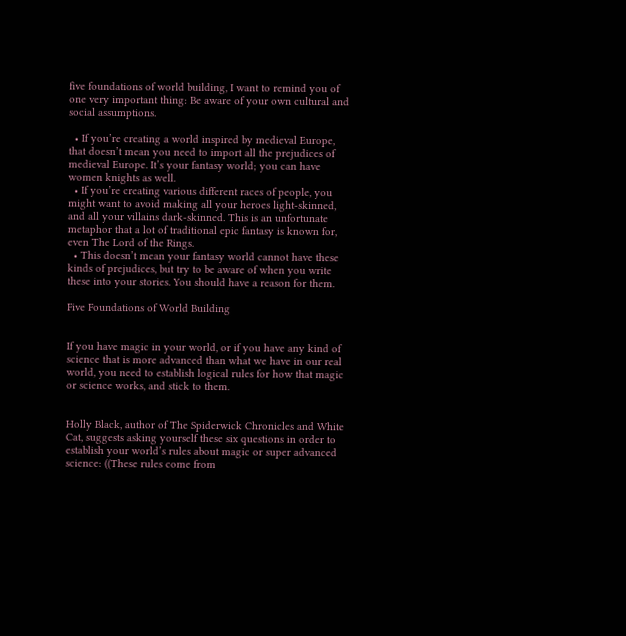five foundations of world building, I want to remind you of one very important thing: Be aware of your own cultural and social assumptions.

  • If you’re creating a world inspired by medieval Europe, that doesn’t mean you need to import all the prejudices of medieval Europe. It’s your fantasy world; you can have women knights as well.
  • If you’re creating various different races of people, you might want to avoid making all your heroes light-skinned, and all your villains dark-skinned. This is an unfortunate metaphor that a lot of traditional epic fantasy is known for, even The Lord of the Rings.
  • This doesn’t mean your fantasy world cannot have these kinds of prejudices, but try to be aware of when you write these into your stories. You should have a reason for them.

Five Foundations of World Building


If you have magic in your world, or if you have any kind of science that is more advanced than what we have in our real world, you need to establish logical rules for how that magic or science works, and stick to them.


Holly Black, author of The Spiderwick Chronicles and White Cat, suggests asking yourself these six questions in order to establish your world’s rules about magic or super advanced science: ((These rules come from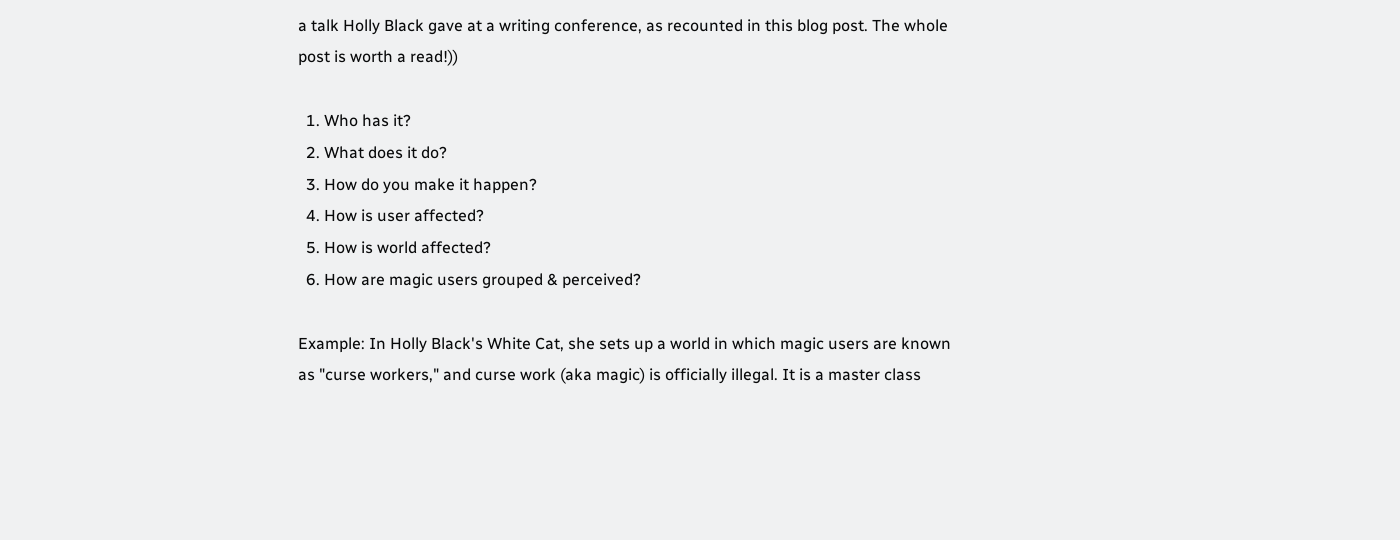a talk Holly Black gave at a writing conference, as recounted in this blog post. The whole post is worth a read!))

  1. Who has it?
  2. What does it do?
  3. How do you make it happen?
  4. How is user affected?
  5. How is world affected?
  6. How are magic users grouped & perceived?

Example: In Holly Black's White Cat, she sets up a world in which magic users are known as "curse workers," and curse work (aka magic) is officially illegal. It is a master class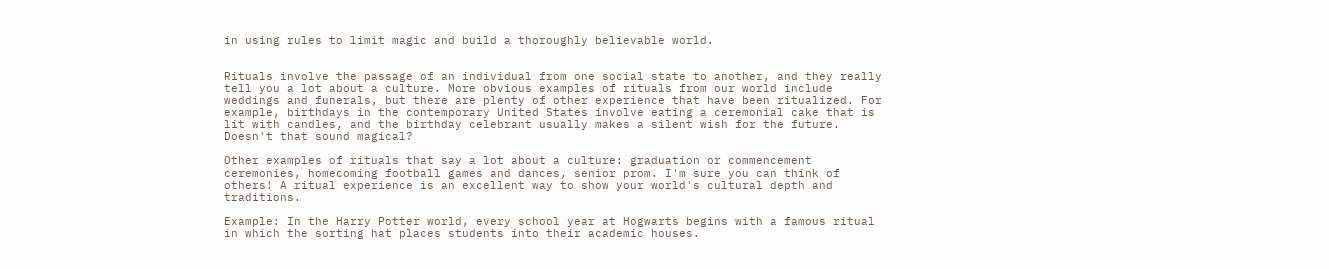in using rules to limit magic and build a thoroughly believable world.


Rituals involve the passage of an individual from one social state to another, and they really tell you a lot about a culture. More obvious examples of rituals from our world include weddings and funerals, but there are plenty of other experience that have been ritualized. For example, birthdays in the contemporary United States involve eating a ceremonial cake that is lit with candles, and the birthday celebrant usually makes a silent wish for the future. Doesn't that sound magical?

Other examples of rituals that say a lot about a culture: graduation or commencement ceremonies, homecoming football games and dances, senior prom. I'm sure you can think of others! A ritual experience is an excellent way to show your world's cultural depth and traditions.

Example: In the Harry Potter world, every school year at Hogwarts begins with a famous ritual in which the sorting hat places students into their academic houses.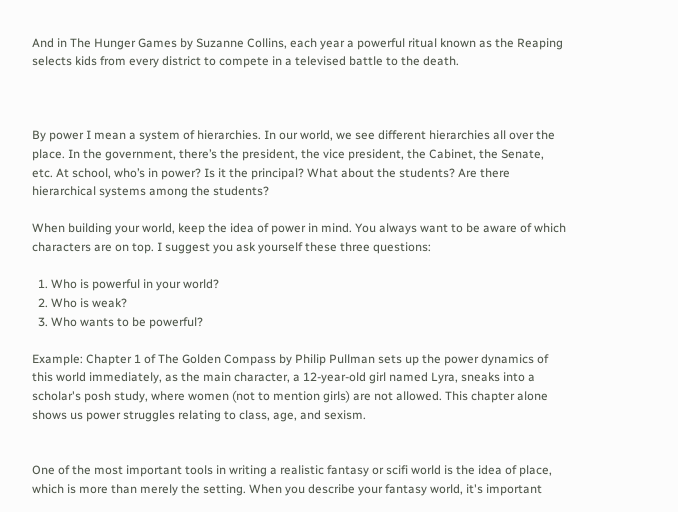And in The Hunger Games by Suzanne Collins, each year a powerful ritual known as the Reaping selects kids from every district to compete in a televised battle to the death.



By power I mean a system of hierarchies. In our world, we see different hierarchies all over the place. In the government, there’s the president, the vice president, the Cabinet, the Senate, etc. At school, who’s in power? Is it the principal? What about the students? Are there hierarchical systems among the students?

When building your world, keep the idea of power in mind. You always want to be aware of which characters are on top. I suggest you ask yourself these three questions:

  1. Who is powerful in your world?
  2. Who is weak?
  3. Who wants to be powerful?

Example: Chapter 1 of The Golden Compass by Philip Pullman sets up the power dynamics of this world immediately, as the main character, a 12-year-old girl named Lyra, sneaks into a scholar's posh study, where women (not to mention girls) are not allowed. This chapter alone shows us power struggles relating to class, age, and sexism.


One of the most important tools in writing a realistic fantasy or scifi world is the idea of place, which is more than merely the setting. When you describe your fantasy world, it's important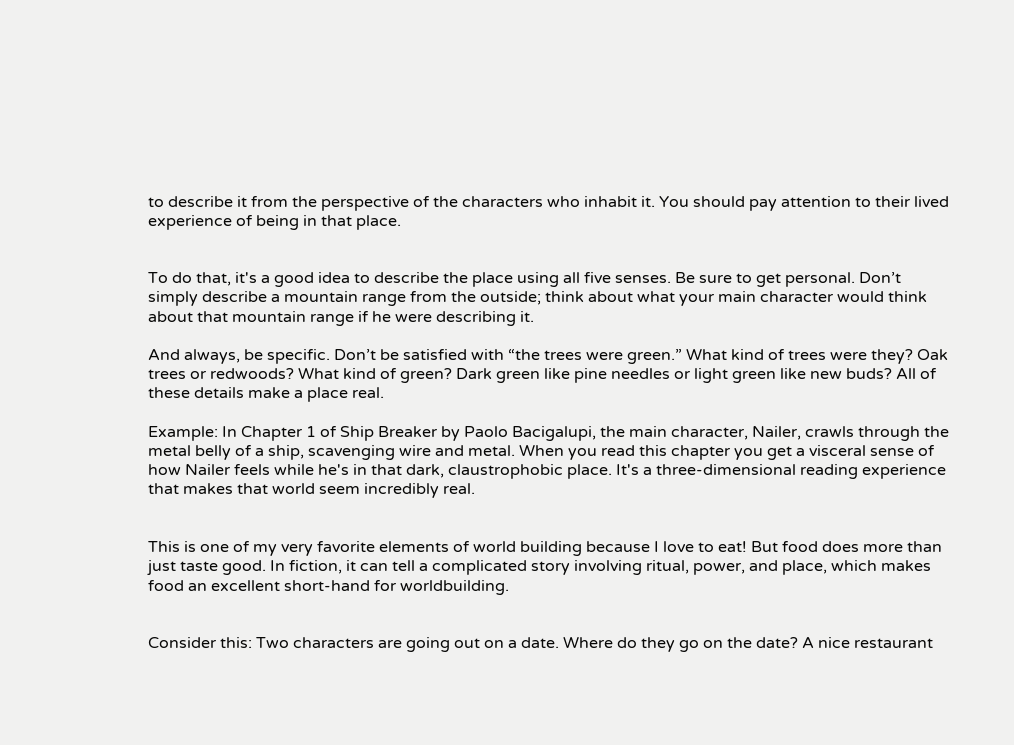to describe it from the perspective of the characters who inhabit it. You should pay attention to their lived experience of being in that place.


To do that, it's a good idea to describe the place using all five senses. Be sure to get personal. Don’t simply describe a mountain range from the outside; think about what your main character would think about that mountain range if he were describing it.

And always, be specific. Don’t be satisfied with “the trees were green.” What kind of trees were they? Oak trees or redwoods? What kind of green? Dark green like pine needles or light green like new buds? All of these details make a place real.

Example: In Chapter 1 of Ship Breaker by Paolo Bacigalupi, the main character, Nailer, crawls through the metal belly of a ship, scavenging wire and metal. When you read this chapter you get a visceral sense of how Nailer feels while he's in that dark, claustrophobic place. It's a three-dimensional reading experience that makes that world seem incredibly real.


This is one of my very favorite elements of world building because I love to eat! But food does more than just taste good. In fiction, it can tell a complicated story involving ritual, power, and place, which makes food an excellent short-hand for worldbuilding.


Consider this: Two characters are going out on a date. Where do they go on the date? A nice restaurant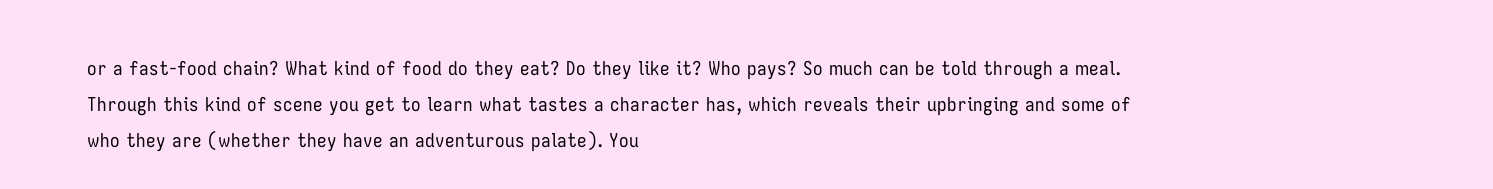or a fast-food chain? What kind of food do they eat? Do they like it? Who pays? So much can be told through a meal. Through this kind of scene you get to learn what tastes a character has, which reveals their upbringing and some of who they are (whether they have an adventurous palate). You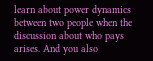learn about power dynamics between two people when the discussion about who pays arises. And you also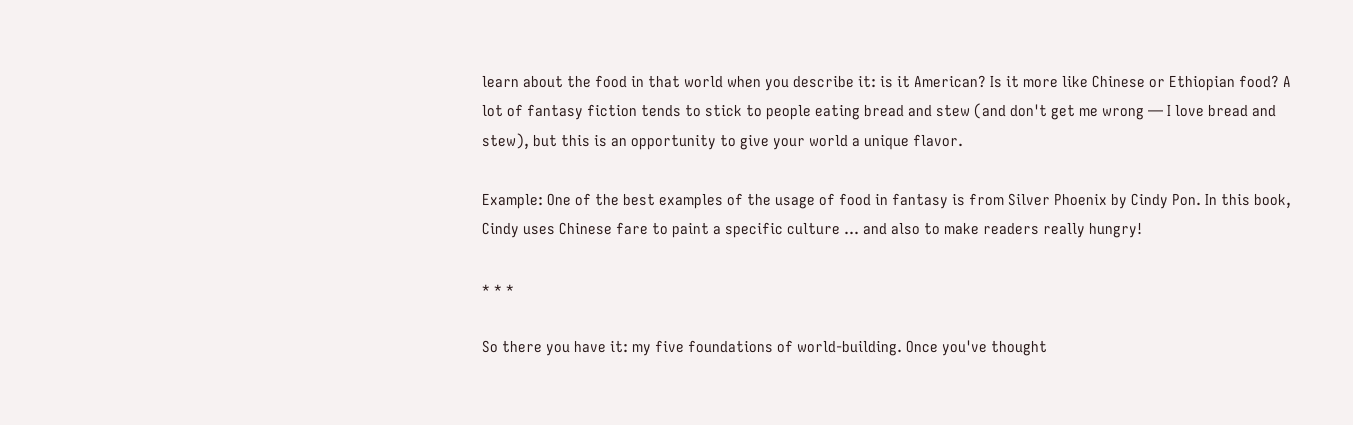learn about the food in that world when you describe it: is it American? Is it more like Chinese or Ethiopian food? A lot of fantasy fiction tends to stick to people eating bread and stew (and don't get me wrong — I love bread and stew), but this is an opportunity to give your world a unique flavor.

Example: One of the best examples of the usage of food in fantasy is from Silver Phoenix by Cindy Pon. In this book, Cindy uses Chinese fare to paint a specific culture … and also to make readers really hungry!

* * *

So there you have it: my five foundations of world-building. Once you've thought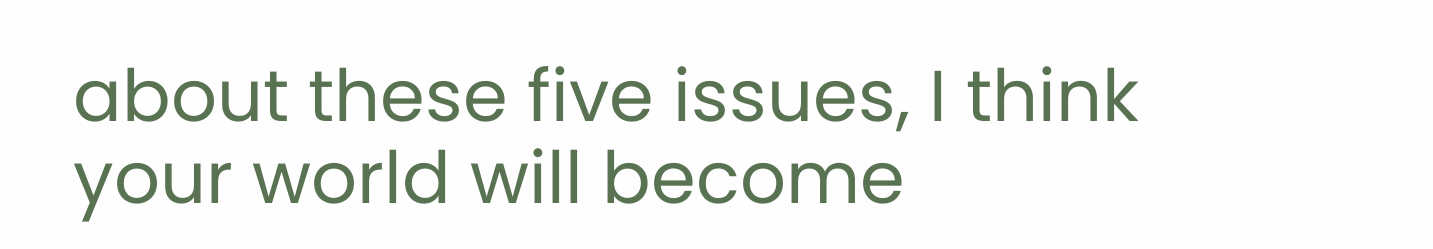about these five issues, I think your world will become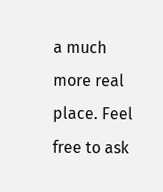a much more real place. Feel free to ask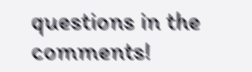questions in the comments!